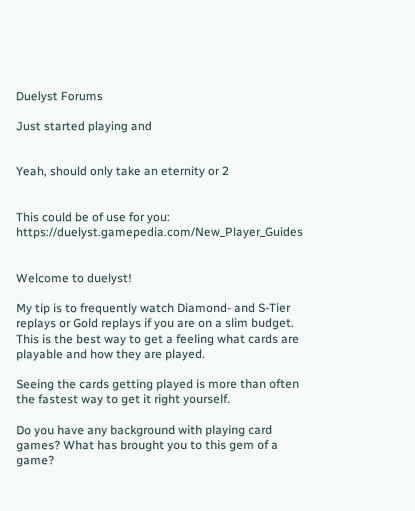Duelyst Forums

Just started playing and


Yeah, should only take an eternity or 2


This could be of use for you: https://duelyst.gamepedia.com/New_Player_Guides


Welcome to duelyst!

My tip is to frequently watch Diamond- and S-Tier replays or Gold replays if you are on a slim budget. This is the best way to get a feeling what cards are playable and how they are played.

Seeing the cards getting played is more than often the fastest way to get it right yourself.

Do you have any background with playing card games? What has brought you to this gem of a game?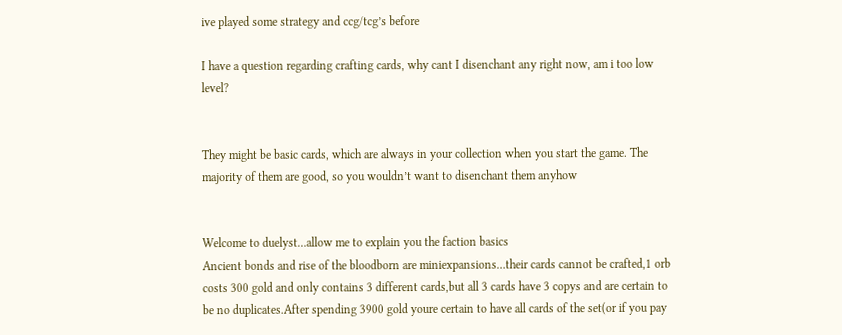ive played some strategy and ccg/tcg’s before

I have a question regarding crafting cards, why cant I disenchant any right now, am i too low level?


They might be basic cards, which are always in your collection when you start the game. The majority of them are good, so you wouldn’t want to disenchant them anyhow


Welcome to duelyst…allow me to explain you the faction basics
Ancient bonds and rise of the bloodborn are miniexpansions…their cards cannot be crafted,1 orb costs 300 gold and only contains 3 different cards,but all 3 cards have 3 copys and are certain to be no duplicates.After spending 3900 gold youre certain to have all cards of the set(or if you pay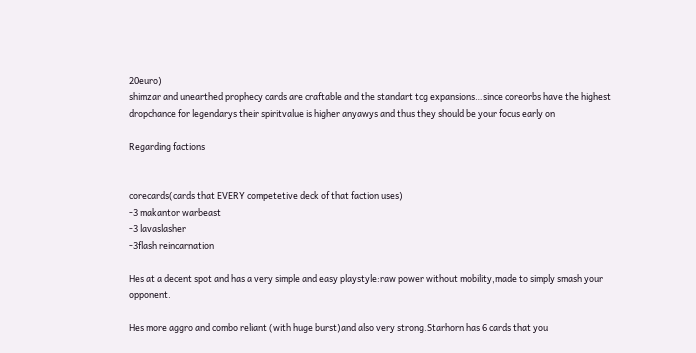20euro)
shimzar and unearthed prophecy cards are craftable and the standart tcg expansions…since coreorbs have the highest dropchance for legendarys their spiritvalue is higher anyawys and thus they should be your focus early on

Regarding factions


corecards(cards that EVERY competetive deck of that faction uses)
-3 makantor warbeast
-3 lavaslasher
-3flash reincarnation

Hes at a decent spot and has a very simple and easy playstyle:raw power without mobility,made to simply smash your opponent.

Hes more aggro and combo reliant (with huge burst)and also very strong.Starhorn has 6 cards that you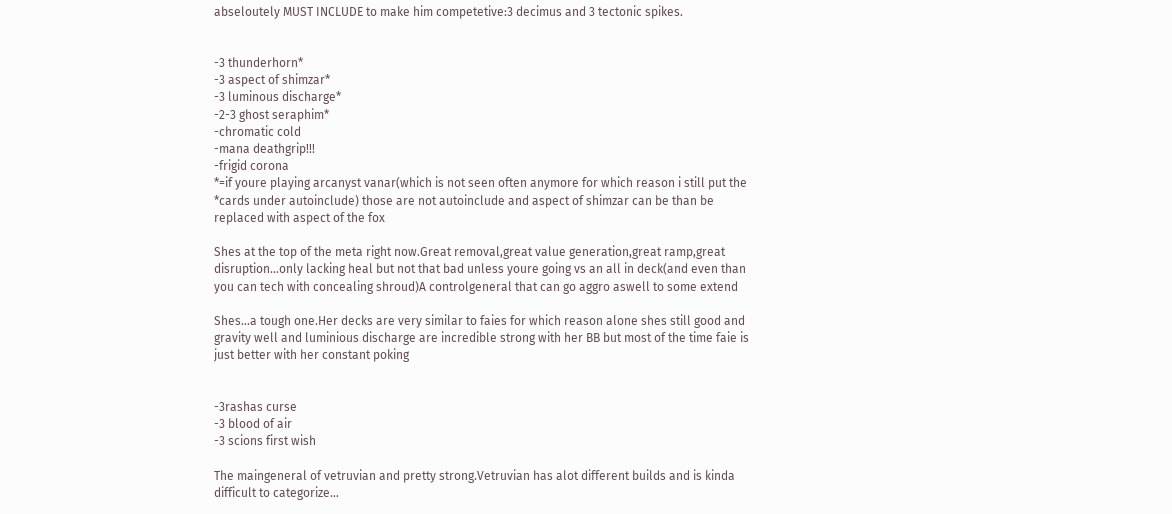abseloutely MUST INCLUDE to make him competetive:3 decimus and 3 tectonic spikes.


-3 thunderhorn*
-3 aspect of shimzar*
-3 luminous discharge*
-2-3 ghost seraphim*
-chromatic cold
-mana deathgrip!!!
-frigid corona
*=if youre playing arcanyst vanar(which is not seen often anymore for which reason i still put the *cards under autoinclude) those are not autoinclude and aspect of shimzar can be than be replaced with aspect of the fox

Shes at the top of the meta right now.Great removal,great value generation,great ramp,great disruption…only lacking heal but not that bad unless youre going vs an all in deck(and even than you can tech with concealing shroud)A controlgeneral that can go aggro aswell to some extend

Shes…a tough one.Her decks are very similar to faies for which reason alone shes still good and gravity well and luminious discharge are incredible strong with her BB but most of the time faie is just better with her constant poking


-3rashas curse
-3 blood of air
-3 scions first wish

The maingeneral of vetruvian and pretty strong.Vetruvian has alot different builds and is kinda difficult to categorize…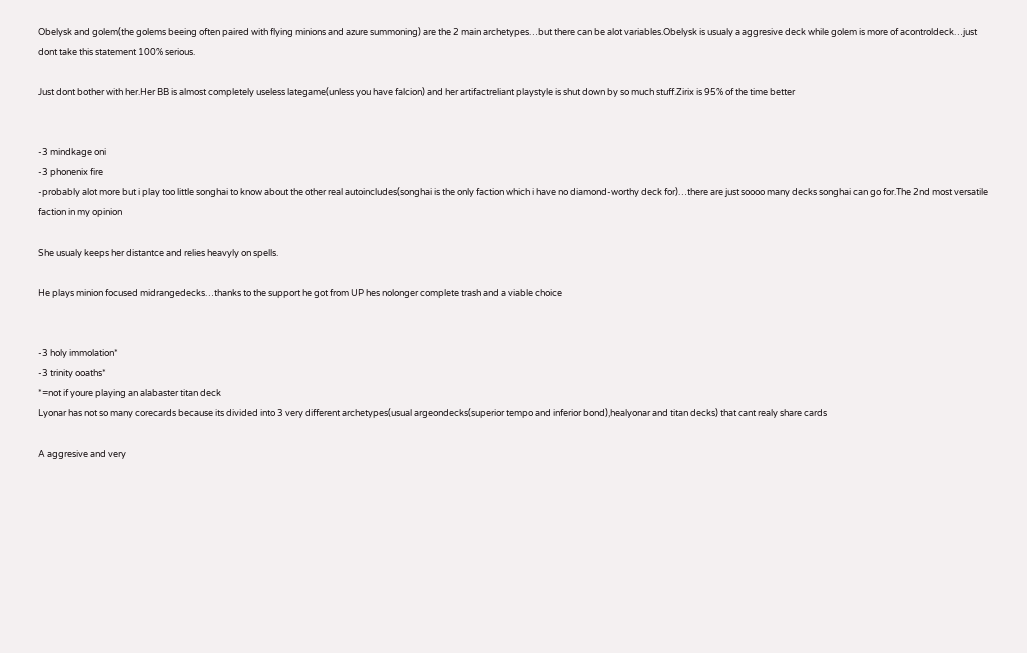Obelysk and golem(the golems beeing often paired with flying minions and azure summoning) are the 2 main archetypes…but there can be alot variables.Obelysk is usualy a aggresive deck while golem is more of acontroldeck…just dont take this statement 100% serious.

Just dont bother with her.Her BB is almost completely useless lategame(unless you have falcion) and her artifactreliant playstyle is shut down by so much stuff.Zirix is 95% of the time better


-3 mindkage oni
-3 phonenix fire
-probably alot more but i play too little songhai to know about the other real autoincludes(songhai is the only faction which i have no diamond-worthy deck for)…there are just soooo many decks songhai can go for.The 2nd most versatile faction in my opinion

She usualy keeps her distantce and relies heavyly on spells.

He plays minion focused midrangedecks…thanks to the support he got from UP hes nolonger complete trash and a viable choice


-3 holy immolation*
-3 trinity ooaths*
*=not if youre playing an alabaster titan deck
Lyonar has not so many corecards because its divided into 3 very different archetypes(usual argeondecks(superior tempo and inferior bond),healyonar and titan decks) that cant realy share cards

A aggresive and very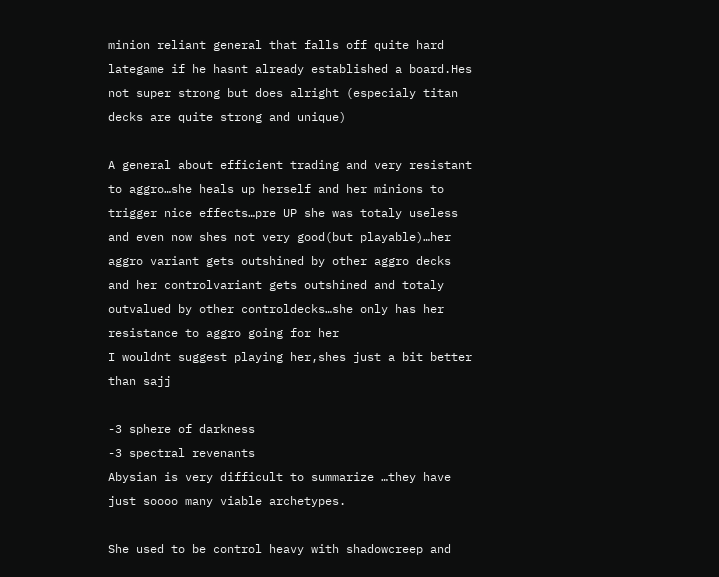minion reliant general that falls off quite hard lategame if he hasnt already established a board.Hes not super strong but does alright (especialy titan decks are quite strong and unique)

A general about efficient trading and very resistant to aggro…she heals up herself and her minions to trigger nice effects…pre UP she was totaly useless and even now shes not very good(but playable)…her aggro variant gets outshined by other aggro decks and her controlvariant gets outshined and totaly outvalued by other controldecks…she only has her resistance to aggro going for her
I wouldnt suggest playing her,shes just a bit better than sajj

-3 sphere of darkness
-3 spectral revenants
Abysian is very difficult to summarize …they have just soooo many viable archetypes.

She used to be control heavy with shadowcreep and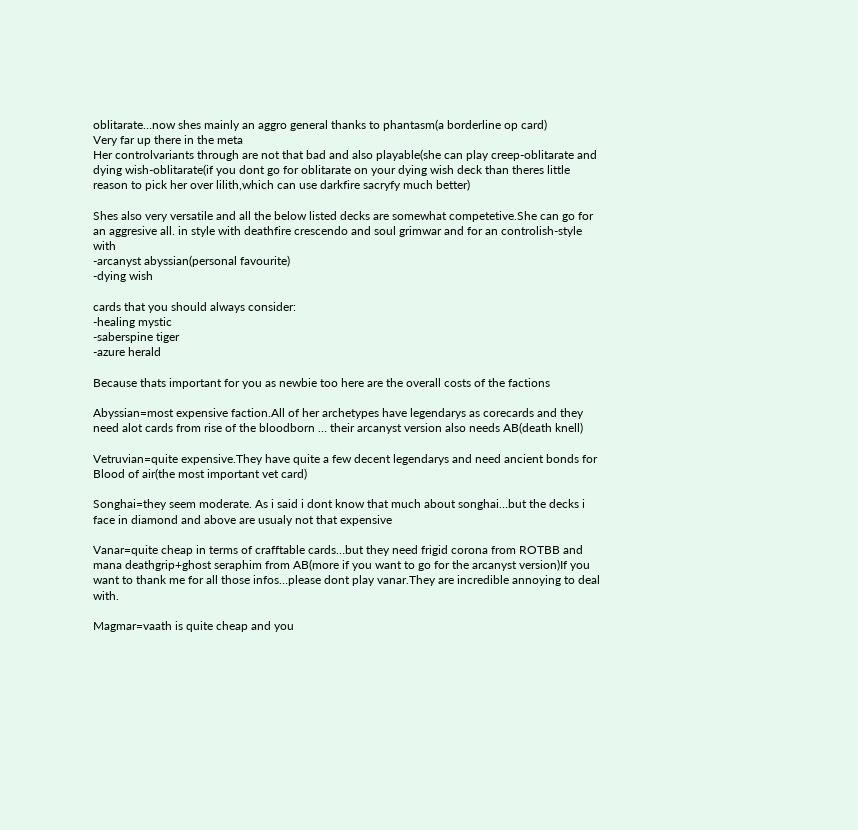oblitarate…now shes mainly an aggro general thanks to phantasm(a borderline op card)
Very far up there in the meta
Her controlvariants through are not that bad and also playable(she can play creep-oblitarate and dying wish-oblitarate(if you dont go for oblitarate on your dying wish deck than theres little reason to pick her over lilith,which can use darkfire sacryfy much better)

Shes also very versatile and all the below listed decks are somewhat competetive.She can go for an aggresive all. in style with deathfire crescendo and soul grimwar and for an controlish-style with
-arcanyst abyssian(personal favourite)
-dying wish

cards that you should always consider:
-healing mystic
-saberspine tiger
-azure herald

Because thats important for you as newbie too here are the overall costs of the factions

Abyssian=most expensive faction.All of her archetypes have legendarys as corecards and they need alot cards from rise of the bloodborn … their arcanyst version also needs AB(death knell)

Vetruvian=quite expensive.They have quite a few decent legendarys and need ancient bonds for Blood of air(the most important vet card)

Songhai=they seem moderate. As i said i dont know that much about songhai…but the decks i face in diamond and above are usualy not that expensive

Vanar=quite cheap in terms of crafftable cards…but they need frigid corona from ROTBB and mana deathgrip+ghost seraphim from AB(more if you want to go for the arcanyst version)If you want to thank me for all those infos…please dont play vanar.They are incredible annoying to deal with.

Magmar=vaath is quite cheap and you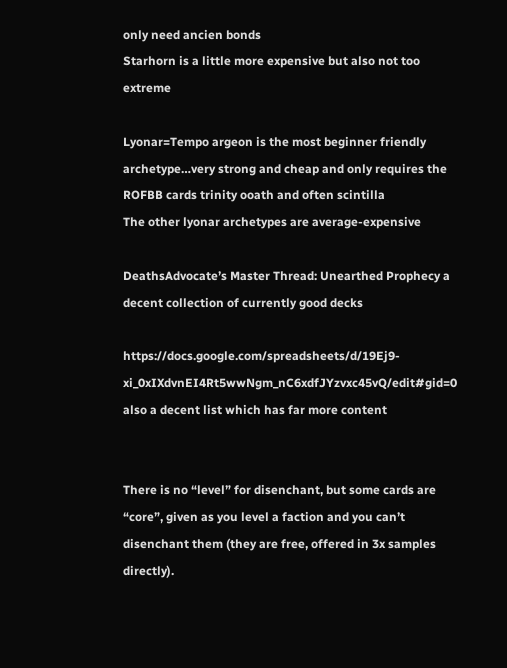only need ancien bonds
Starhorn is a little more expensive but also not too extreme

Lyonar=Tempo argeon is the most beginner friendly archetype…very strong and cheap and only requires the ROFBB cards trinity ooath and often scintilla
The other lyonar archetypes are average-expensive

DeathsAdvocate’s Master Thread: Unearthed Prophecy a decent collection of currently good decks

https://docs.google.com/spreadsheets/d/19Ej9-xi_0xIXdvnEI4Rt5wwNgm_nC6xdfJYzvxc45vQ/edit#gid=0 also a decent list which has far more content


There is no “level” for disenchant, but some cards are “core”, given as you level a faction and you can’t disenchant them (they are free, offered in 3x samples directly).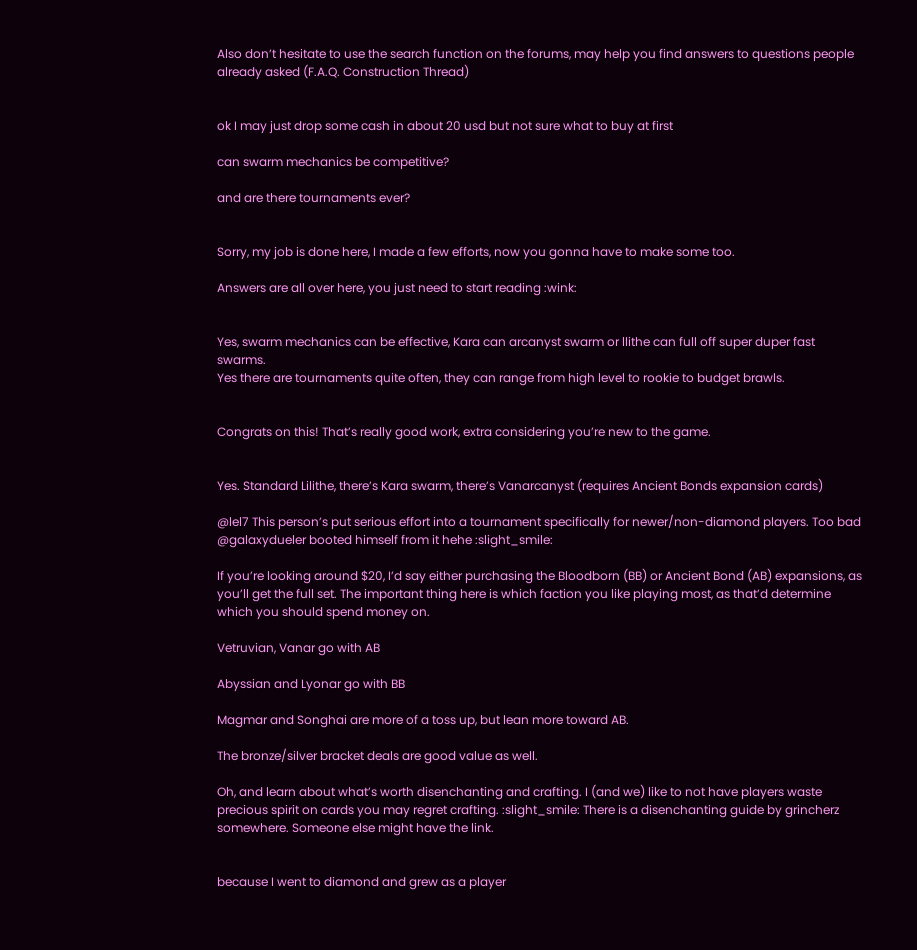Also don’t hesitate to use the search function on the forums, may help you find answers to questions people already asked (F.A.Q. Construction Thread)


ok I may just drop some cash in about 20 usd but not sure what to buy at first

can swarm mechanics be competitive?

and are there tournaments ever?


Sorry, my job is done here, I made a few efforts, now you gonna have to make some too.

Answers are all over here, you just need to start reading :wink:


Yes, swarm mechanics can be effective, Kara can arcanyst swarm or llithe can full off super duper fast swarms.
Yes there are tournaments quite often, they can range from high level to rookie to budget brawls.


Congrats on this! That’s really good work, extra considering you’re new to the game.


Yes. Standard Lilithe, there’s Kara swarm, there’s Vanarcanyst (requires Ancient Bonds expansion cards)

@lel7 This person’s put serious effort into a tournament specifically for newer/non-diamond players. Too bad @galaxydueler booted himself from it hehe :slight_smile:

If you’re looking around $20, I’d say either purchasing the Bloodborn (BB) or Ancient Bond (AB) expansions, as you’ll get the full set. The important thing here is which faction you like playing most, as that’d determine which you should spend money on.

Vetruvian, Vanar go with AB

Abyssian and Lyonar go with BB

Magmar and Songhai are more of a toss up, but lean more toward AB.

The bronze/silver bracket deals are good value as well.

Oh, and learn about what’s worth disenchanting and crafting. I (and we) like to not have players waste precious spirit on cards you may regret crafting. :slight_smile: There is a disenchanting guide by grincherz somewhere. Someone else might have the link.


because I went to diamond and grew as a player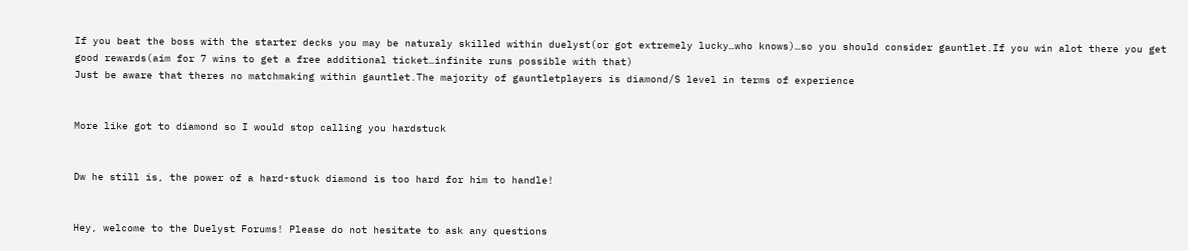If you beat the boss with the starter decks you may be naturaly skilled within duelyst(or got extremely lucky…who knows)…so you should consider gauntlet.If you win alot there you get good rewards(aim for 7 wins to get a free additional ticket…infinite runs possible with that)
Just be aware that theres no matchmaking within gauntlet.The majority of gauntletplayers is diamond/S level in terms of experience


More like got to diamond so I would stop calling you hardstuck


Dw he still is, the power of a hard-stuck diamond is too hard for him to handle!


Hey, welcome to the Duelyst Forums! Please do not hesitate to ask any questions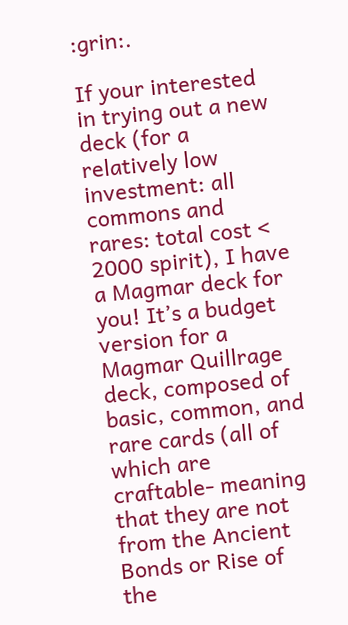:grin:.

If your interested in trying out a new deck (for a relatively low investment: all commons and rares: total cost < 2000 spirit), I have a Magmar deck for you! It’s a budget version for a Magmar Quillrage deck, composed of basic, common, and rare cards (all of which are craftable- meaning that they are not from the Ancient Bonds or Rise of the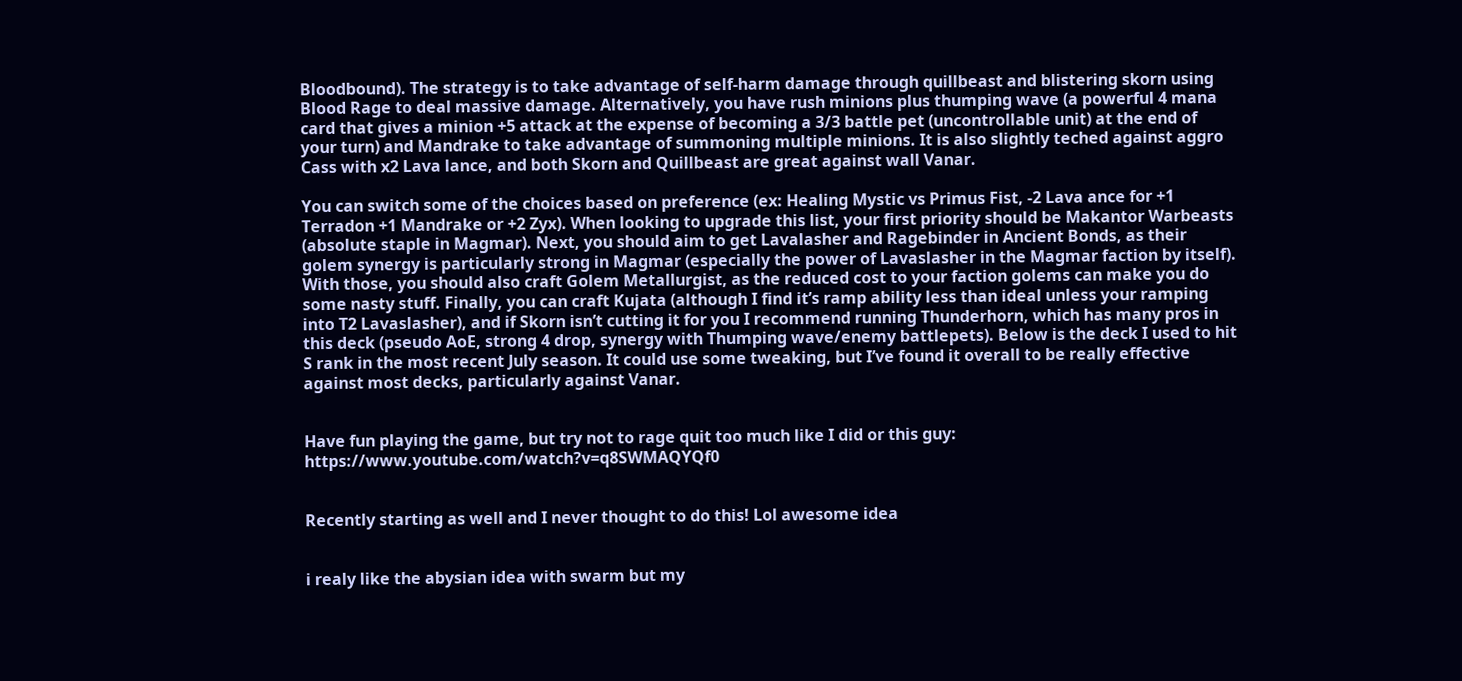Bloodbound). The strategy is to take advantage of self-harm damage through quillbeast and blistering skorn using Blood Rage to deal massive damage. Alternatively, you have rush minions plus thumping wave (a powerful 4 mana card that gives a minion +5 attack at the expense of becoming a 3/3 battle pet (uncontrollable unit) at the end of your turn) and Mandrake to take advantage of summoning multiple minions. It is also slightly teched against aggro Cass with x2 Lava lance, and both Skorn and Quillbeast are great against wall Vanar.

You can switch some of the choices based on preference (ex: Healing Mystic vs Primus Fist, -2 Lava ance for +1 Terradon +1 Mandrake or +2 Zyx). When looking to upgrade this list, your first priority should be Makantor Warbeasts (absolute staple in Magmar). Next, you should aim to get Lavalasher and Ragebinder in Ancient Bonds, as their golem synergy is particularly strong in Magmar (especially the power of Lavaslasher in the Magmar faction by itself). With those, you should also craft Golem Metallurgist, as the reduced cost to your faction golems can make you do some nasty stuff. Finally, you can craft Kujata (although I find it’s ramp ability less than ideal unless your ramping into T2 Lavaslasher), and if Skorn isn’t cutting it for you I recommend running Thunderhorn, which has many pros in this deck (pseudo AoE, strong 4 drop, synergy with Thumping wave/enemy battlepets). Below is the deck I used to hit S rank in the most recent July season. It could use some tweaking, but I’ve found it overall to be really effective against most decks, particularly against Vanar.


Have fun playing the game, but try not to rage quit too much like I did or this guy: https://www.youtube.com/watch?v=q8SWMAQYQf0


Recently starting as well and I never thought to do this! Lol awesome idea


i realy like the abysian idea with swarm but my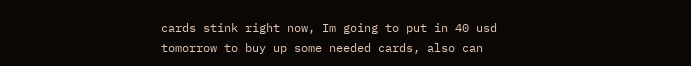cards stink right now, Im going to put in 40 usd tomorrow to buy up some needed cards, also can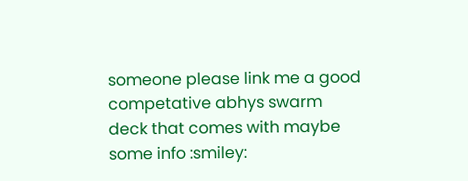someone please link me a good competative abhys swarm deck that comes with maybe some info :smiley: